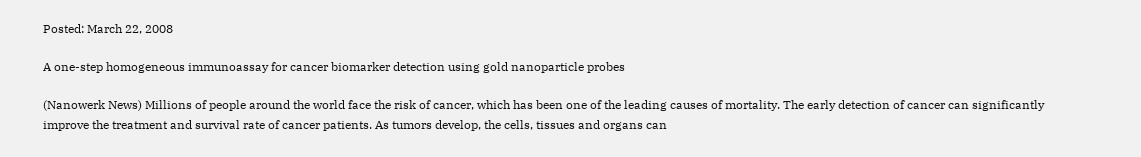Posted: March 22, 2008

A one-step homogeneous immunoassay for cancer biomarker detection using gold nanoparticle probes

(Nanowerk News) Millions of people around the world face the risk of cancer, which has been one of the leading causes of mortality. The early detection of cancer can significantly improve the treatment and survival rate of cancer patients. As tumors develop, the cells, tissues and organs can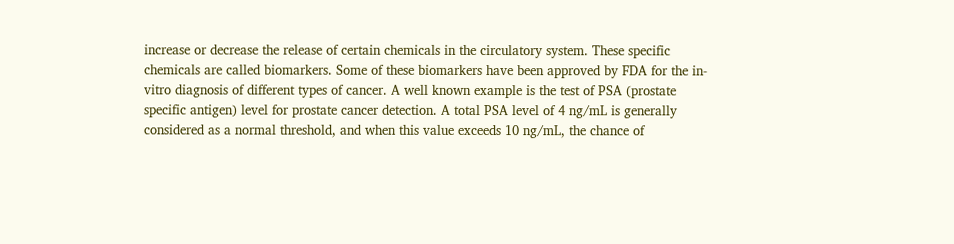increase or decrease the release of certain chemicals in the circulatory system. These specific chemicals are called biomarkers. Some of these biomarkers have been approved by FDA for the in-vitro diagnosis of different types of cancer. A well known example is the test of PSA (prostate specific antigen) level for prostate cancer detection. A total PSA level of 4 ng/mL is generally considered as a normal threshold, and when this value exceeds 10 ng/mL, the chance of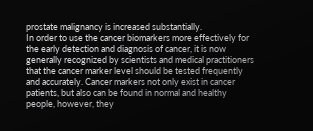prostate malignancy is increased substantially.
In order to use the cancer biomarkers more effectively for the early detection and diagnosis of cancer, it is now generally recognized by scientists and medical practitioners that the cancer marker level should be tested frequently and accurately. Cancer markers not only exist in cancer patients, but also can be found in normal and healthy people, however, they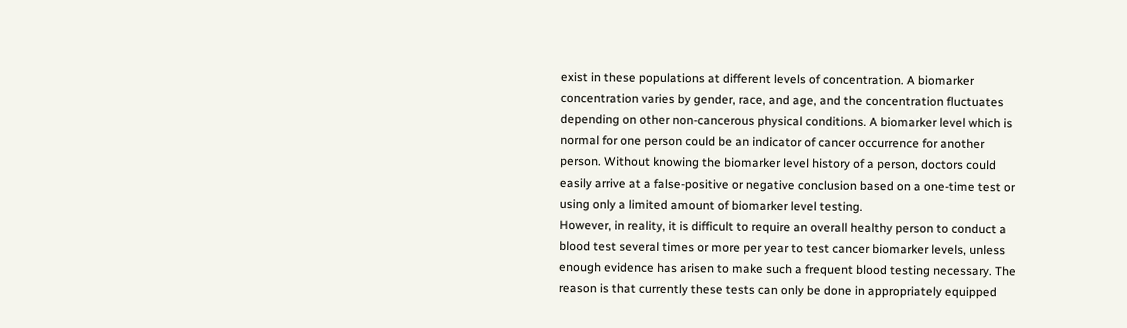exist in these populations at different levels of concentration. A biomarker concentration varies by gender, race, and age, and the concentration fluctuates depending on other non-cancerous physical conditions. A biomarker level which is normal for one person could be an indicator of cancer occurrence for another person. Without knowing the biomarker level history of a person, doctors could easily arrive at a false-positive or negative conclusion based on a one-time test or using only a limited amount of biomarker level testing.
However, in reality, it is difficult to require an overall healthy person to conduct a blood test several times or more per year to test cancer biomarker levels, unless enough evidence has arisen to make such a frequent blood testing necessary. The reason is that currently these tests can only be done in appropriately equipped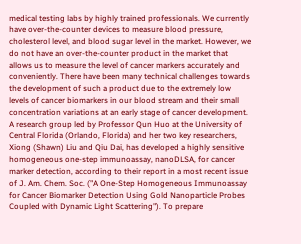medical testing labs by highly trained professionals. We currently have over-the-counter devices to measure blood pressure, cholesterol level, and blood sugar level in the market. However, we do not have an over-the-counter product in the market that allows us to measure the level of cancer markers accurately and conveniently. There have been many technical challenges towards the development of such a product due to the extremely low levels of cancer biomarkers in our blood stream and their small concentration variations at an early stage of cancer development.
A research group led by Professor Qun Huo at the University of Central Florida (Orlando, Florida) and her two key researchers, Xiong (Shawn) Liu and Qiu Dai, has developed a highly sensitive homogeneous one-step immunoassay, nanoDLSA, for cancer marker detection, according to their report in a most recent issue of J. Am. Chem. Soc. ("A One-Step Homogeneous Immunoassay for Cancer Biomarker Detection Using Gold Nanoparticle Probes Coupled with Dynamic Light Scattering"). To prepare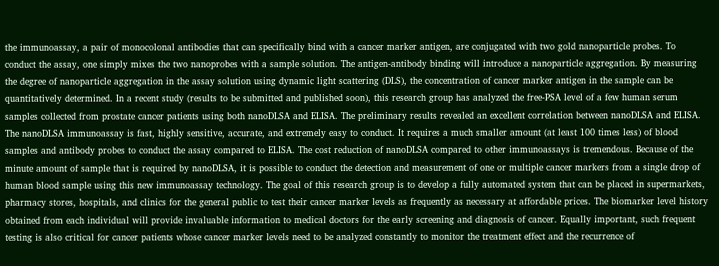the immunoassay, a pair of monocolonal antibodies that can specifically bind with a cancer marker antigen, are conjugated with two gold nanoparticle probes. To conduct the assay, one simply mixes the two nanoprobes with a sample solution. The antigen-antibody binding will introduce a nanoparticle aggregation. By measuring the degree of nanoparticle aggregation in the assay solution using dynamic light scattering (DLS), the concentration of cancer marker antigen in the sample can be quantitatively determined. In a recent study (results to be submitted and published soon), this research group has analyzed the free-PSA level of a few human serum samples collected from prostate cancer patients using both nanoDLSA and ELISA. The preliminary results revealed an excellent correlation between nanoDLSA and ELISA.
The nanoDLSA immunoassay is fast, highly sensitive, accurate, and extremely easy to conduct. It requires a much smaller amount (at least 100 times less) of blood samples and antibody probes to conduct the assay compared to ELISA. The cost reduction of nanoDLSA compared to other immunoassays is tremendous. Because of the minute amount of sample that is required by nanoDLSA, it is possible to conduct the detection and measurement of one or multiple cancer markers from a single drop of human blood sample using this new immunoassay technology. The goal of this research group is to develop a fully automated system that can be placed in supermarkets, pharmacy stores, hospitals, and clinics for the general public to test their cancer marker levels as frequently as necessary at affordable prices. The biomarker level history obtained from each individual will provide invaluable information to medical doctors for the early screening and diagnosis of cancer. Equally important, such frequent testing is also critical for cancer patients whose cancer marker levels need to be analyzed constantly to monitor the treatment effect and the recurrence of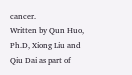cancer.
Written by Qun Huo, Ph.D, Xiong Liu and Qiu Dai as part of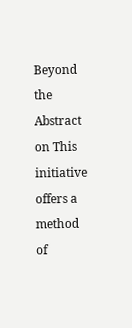Beyond the Abstract on This initiative offers a method of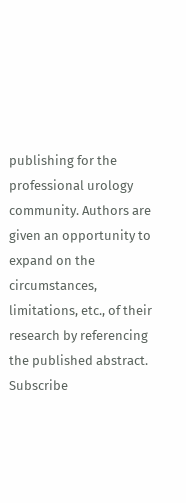publishing for the professional urology community. Authors are given an opportunity to expand on the circumstances, limitations, etc., of their research by referencing the published abstract.
Subscribe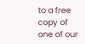to a free copy of one of our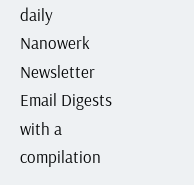daily
Nanowerk Newsletter Email Digests
with a compilation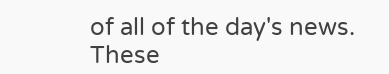of all of the day's news.
These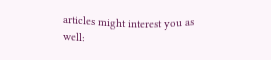articles might interest you as well: